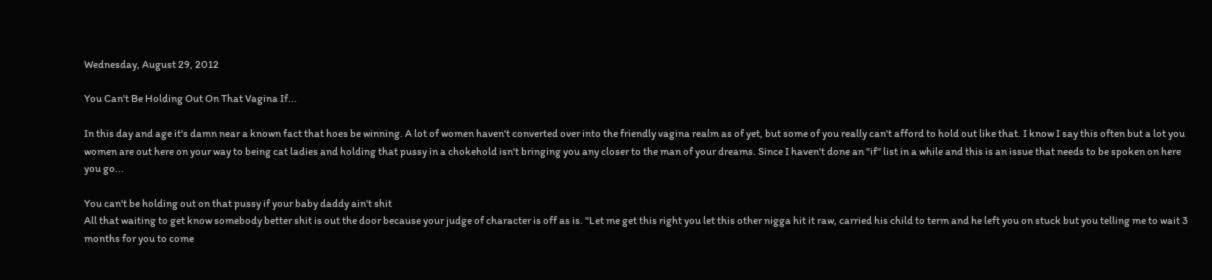Wednesday, August 29, 2012

You Can't Be Holding Out On That Vagina If...

In this day and age it's damn near a known fact that hoes be winning. A lot of women haven't converted over into the friendly vagina realm as of yet, but some of you really can't afford to hold out like that. I know I say this often but a lot you women are out here on your way to being cat ladies and holding that pussy in a chokehold isn't bringing you any closer to the man of your dreams. Since I haven't done an "if" list in a while and this is an issue that needs to be spoken on here you go...

You can't be holding out on that pussy if your baby daddy ain't shit
All that waiting to get know somebody better shit is out the door because your judge of character is off as is. "Let me get this right you let this other nigga hit it raw, carried his child to term and he left you on stuck but you telling me to wait 3 months for you to come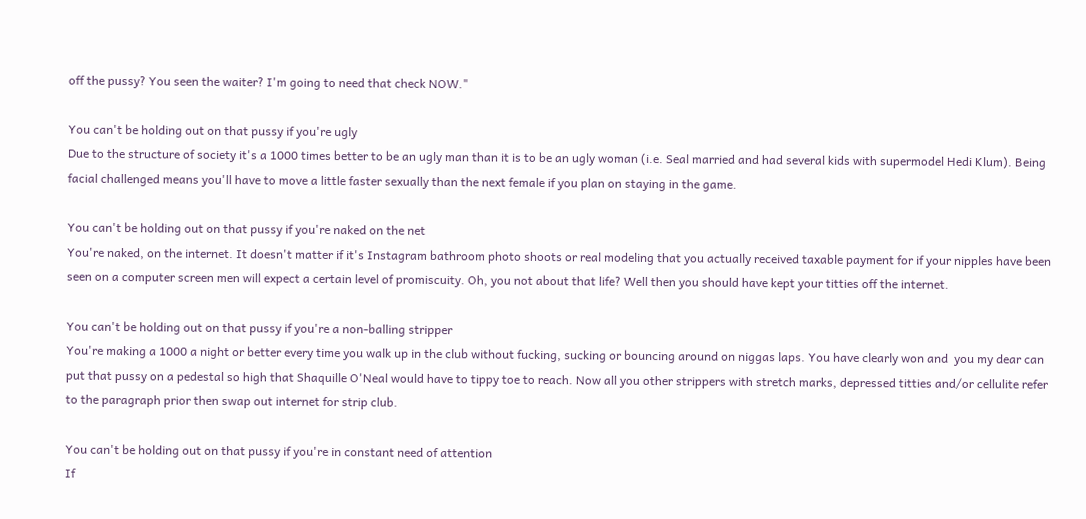off the pussy? You seen the waiter? I'm going to need that check NOW."

You can't be holding out on that pussy if you're ugly
Due to the structure of society it's a 1000 times better to be an ugly man than it is to be an ugly woman (i.e. Seal married and had several kids with supermodel Hedi Klum). Being facial challenged means you'll have to move a little faster sexually than the next female if you plan on staying in the game.

You can't be holding out on that pussy if you're naked on the net
You're naked, on the internet. It doesn't matter if it's Instagram bathroom photo shoots or real modeling that you actually received taxable payment for if your nipples have been seen on a computer screen men will expect a certain level of promiscuity. Oh, you not about that life? Well then you should have kept your titties off the internet.

You can't be holding out on that pussy if you're a non-balling stripper
You're making a 1000 a night or better every time you walk up in the club without fucking, sucking or bouncing around on niggas laps. You have clearly won and  you my dear can put that pussy on a pedestal so high that Shaquille O'Neal would have to tippy toe to reach. Now all you other strippers with stretch marks, depressed titties and/or cellulite refer to the paragraph prior then swap out internet for strip club.

You can't be holding out on that pussy if you're in constant need of attention
If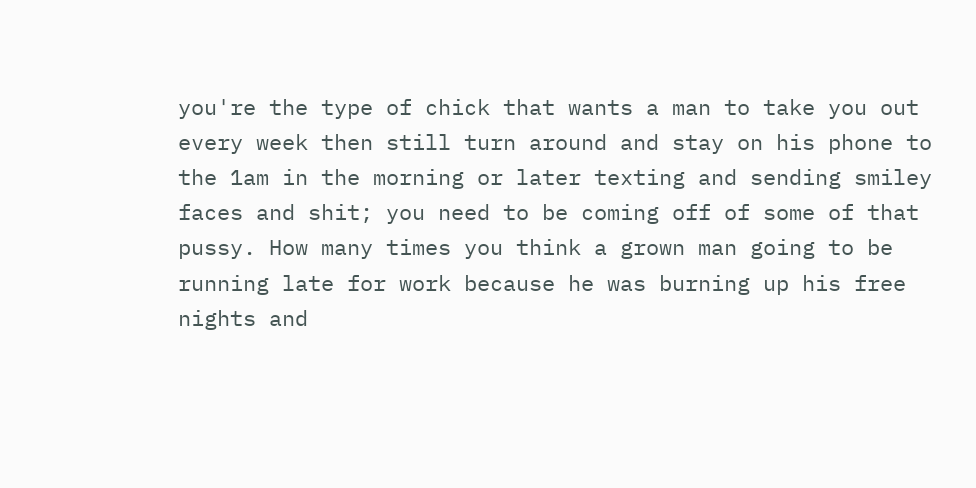you're the type of chick that wants a man to take you out every week then still turn around and stay on his phone to the 1am in the morning or later texting and sending smiley faces and shit; you need to be coming off of some of that pussy. How many times you think a grown man going to be running late for work because he was burning up his free nights and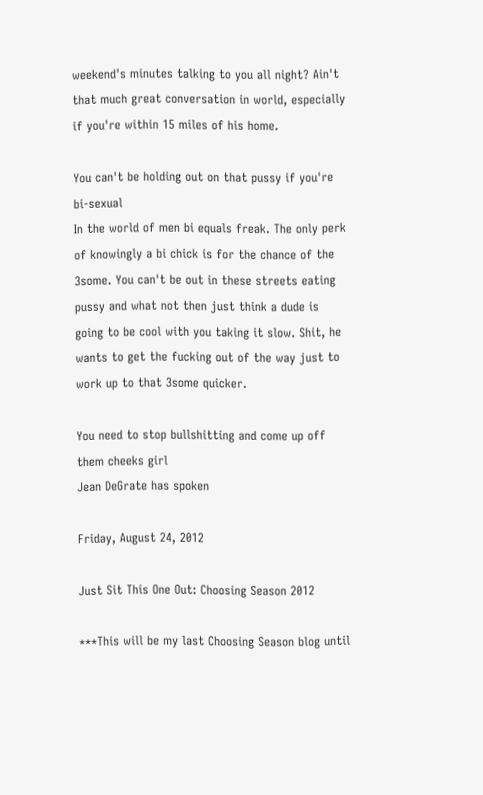weekend's minutes talking to you all night? Ain't that much great conversation in world, especially if you're within 15 miles of his home.

You can't be holding out on that pussy if you're bi-sexual
In the world of men bi equals freak. The only perk of knowingly a bi chick is for the chance of the 3some. You can't be out in these streets eating pussy and what not then just think a dude is going to be cool with you taking it slow. Shit, he wants to get the fucking out of the way just to work up to that 3some quicker.

You need to stop bullshitting and come up off them cheeks girl
Jean DeGrate has spoken

Friday, August 24, 2012

Just Sit This One Out: Choosing Season 2012

***This will be my last Choosing Season blog until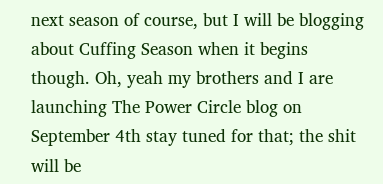next season of course, but I will be blogging about Cuffing Season when it begins though. Oh, yeah my brothers and I are launching The Power Circle blog on September 4th stay tuned for that; the shit will be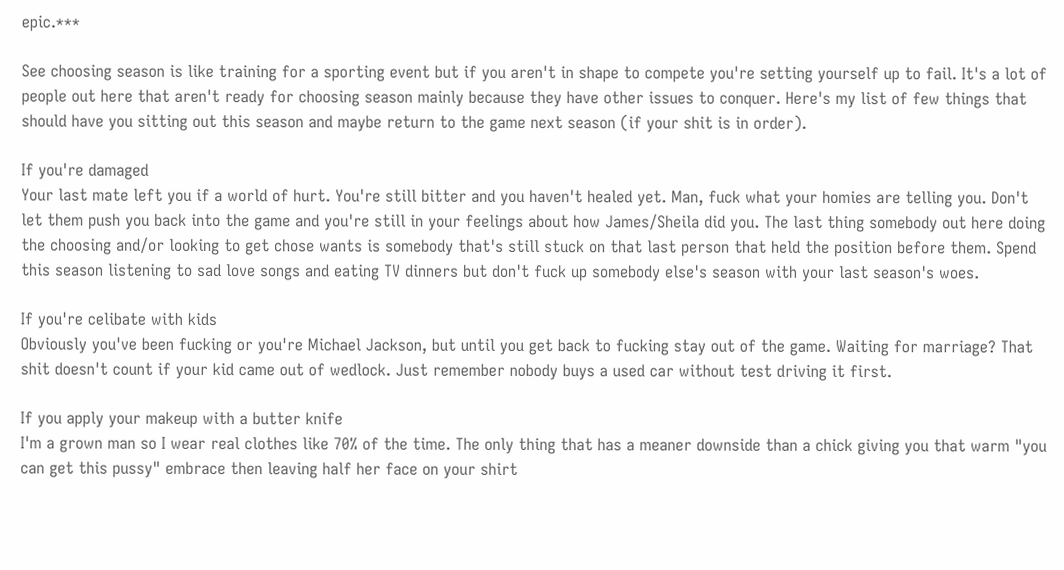epic.***

See choosing season is like training for a sporting event but if you aren't in shape to compete you're setting yourself up to fail. It's a lot of people out here that aren't ready for choosing season mainly because they have other issues to conquer. Here's my list of few things that should have you sitting out this season and maybe return to the game next season (if your shit is in order).

If you're damaged
Your last mate left you if a world of hurt. You're still bitter and you haven't healed yet. Man, fuck what your homies are telling you. Don't let them push you back into the game and you're still in your feelings about how James/Sheila did you. The last thing somebody out here doing the choosing and/or looking to get chose wants is somebody that's still stuck on that last person that held the position before them. Spend this season listening to sad love songs and eating TV dinners but don't fuck up somebody else's season with your last season's woes.

If you're celibate with kids
Obviously you've been fucking or you're Michael Jackson, but until you get back to fucking stay out of the game. Waiting for marriage? That shit doesn't count if your kid came out of wedlock. Just remember nobody buys a used car without test driving it first.

If you apply your makeup with a butter knife
I'm a grown man so I wear real clothes like 70% of the time. The only thing that has a meaner downside than a chick giving you that warm "you can get this pussy" embrace then leaving half her face on your shirt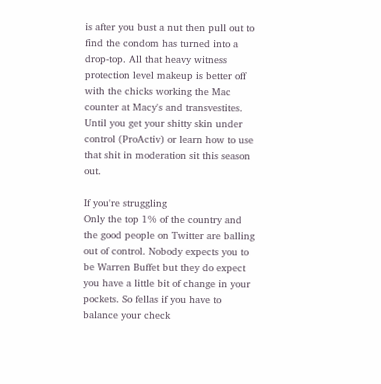is after you bust a nut then pull out to find the condom has turned into a drop-top. All that heavy witness protection level makeup is better off with the chicks working the Mac counter at Macy's and transvestites. Until you get your shitty skin under control (ProActiv) or learn how to use that shit in moderation sit this season out.

If you're struggling
Only the top 1% of the country and the good people on Twitter are balling out of control. Nobody expects you to be Warren Buffet but they do expect you have a little bit of change in your pockets. So fellas if you have to balance your check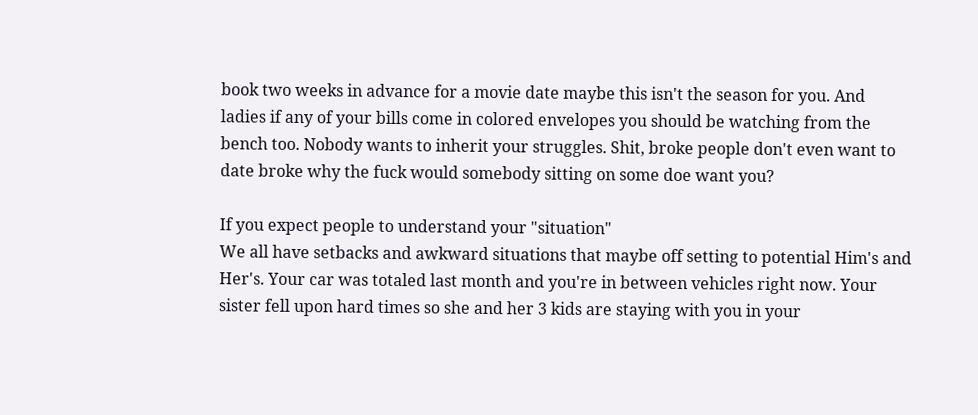book two weeks in advance for a movie date maybe this isn't the season for you. And ladies if any of your bills come in colored envelopes you should be watching from the bench too. Nobody wants to inherit your struggles. Shit, broke people don't even want to date broke why the fuck would somebody sitting on some doe want you?

If you expect people to understand your "situation"
We all have setbacks and awkward situations that maybe off setting to potential Him's and Her's. Your car was totaled last month and you're in between vehicles right now. Your sister fell upon hard times so she and her 3 kids are staying with you in your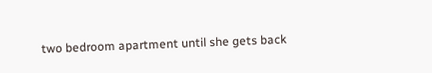two bedroom apartment until she gets back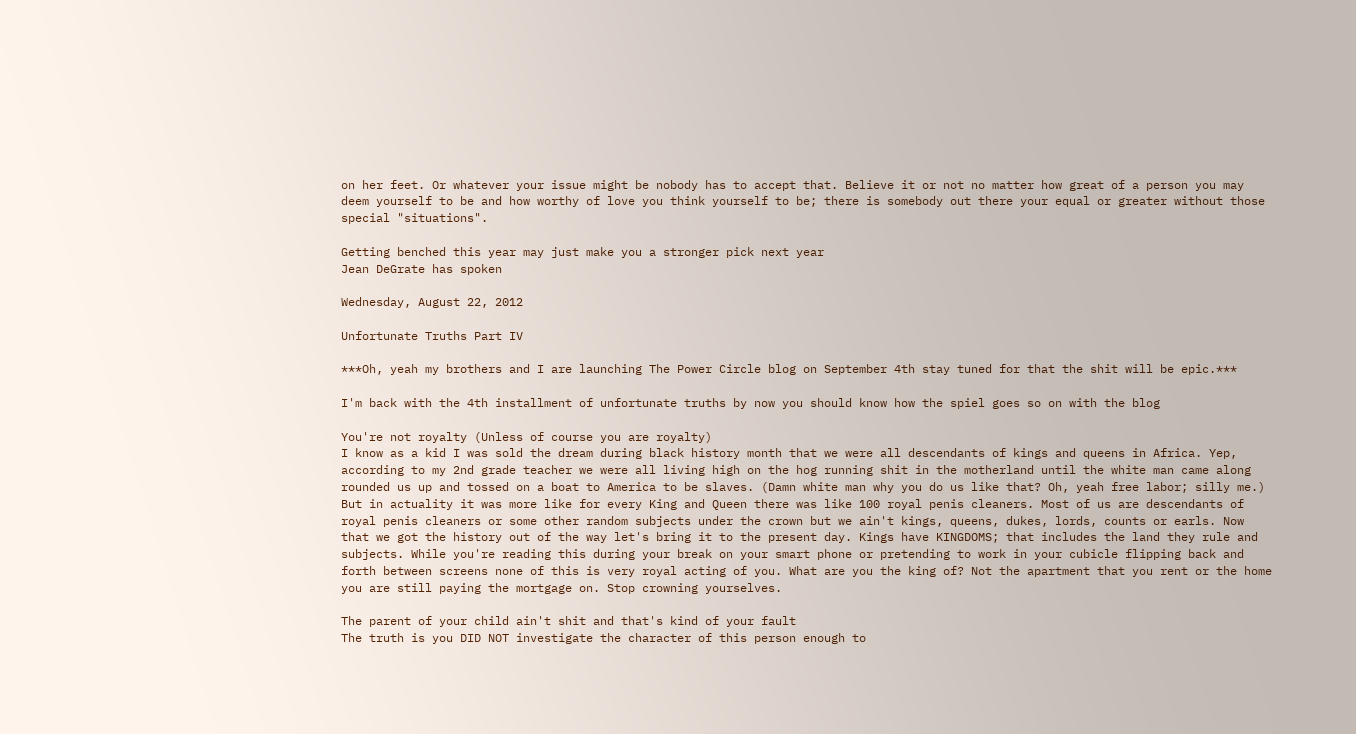on her feet. Or whatever your issue might be nobody has to accept that. Believe it or not no matter how great of a person you may deem yourself to be and how worthy of love you think yourself to be; there is somebody out there your equal or greater without those special "situations".

Getting benched this year may just make you a stronger pick next year
Jean DeGrate has spoken

Wednesday, August 22, 2012

Unfortunate Truths Part IV

***Oh, yeah my brothers and I are launching The Power Circle blog on September 4th stay tuned for that the shit will be epic.***

I'm back with the 4th installment of unfortunate truths by now you should know how the spiel goes so on with the blog

You're not royalty (Unless of course you are royalty)
I know as a kid I was sold the dream during black history month that we were all descendants of kings and queens in Africa. Yep, according to my 2nd grade teacher we were all living high on the hog running shit in the motherland until the white man came along rounded us up and tossed on a boat to America to be slaves. (Damn white man why you do us like that? Oh, yeah free labor; silly me.) But in actuality it was more like for every King and Queen there was like 100 royal penis cleaners. Most of us are descendants of royal penis cleaners or some other random subjects under the crown but we ain't kings, queens, dukes, lords, counts or earls. Now that we got the history out of the way let's bring it to the present day. Kings have KINGDOMS; that includes the land they rule and subjects. While you're reading this during your break on your smart phone or pretending to work in your cubicle flipping back and forth between screens none of this is very royal acting of you. What are you the king of? Not the apartment that you rent or the home you are still paying the mortgage on. Stop crowning yourselves.

The parent of your child ain't shit and that's kind of your fault
The truth is you DID NOT investigate the character of this person enough to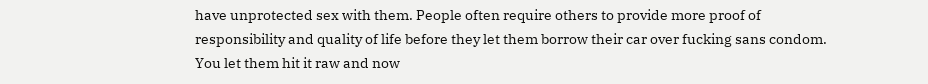have unprotected sex with them. People often require others to provide more proof of responsibility and quality of life before they let them borrow their car over fucking sans condom. You let them hit it raw and now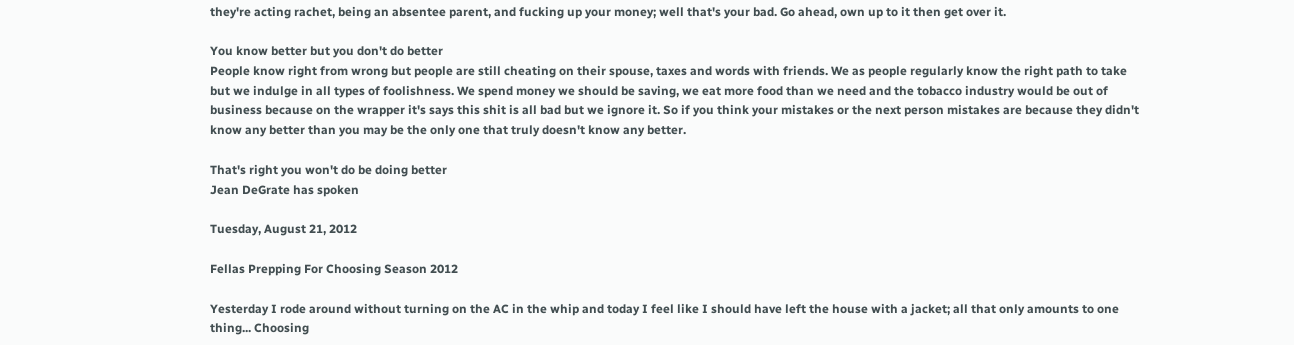they're acting rachet, being an absentee parent, and fucking up your money; well that's your bad. Go ahead, own up to it then get over it.

You know better but you don't do better
People know right from wrong but people are still cheating on their spouse, taxes and words with friends. We as people regularly know the right path to take but we indulge in all types of foolishness. We spend money we should be saving, we eat more food than we need and the tobacco industry would be out of business because on the wrapper it's says this shit is all bad but we ignore it. So if you think your mistakes or the next person mistakes are because they didn't know any better than you may be the only one that truly doesn't know any better.

That's right you won't do be doing better
Jean DeGrate has spoken

Tuesday, August 21, 2012

Fellas Prepping For Choosing Season 2012

Yesterday I rode around without turning on the AC in the whip and today I feel like I should have left the house with a jacket; all that only amounts to one thing... Choosing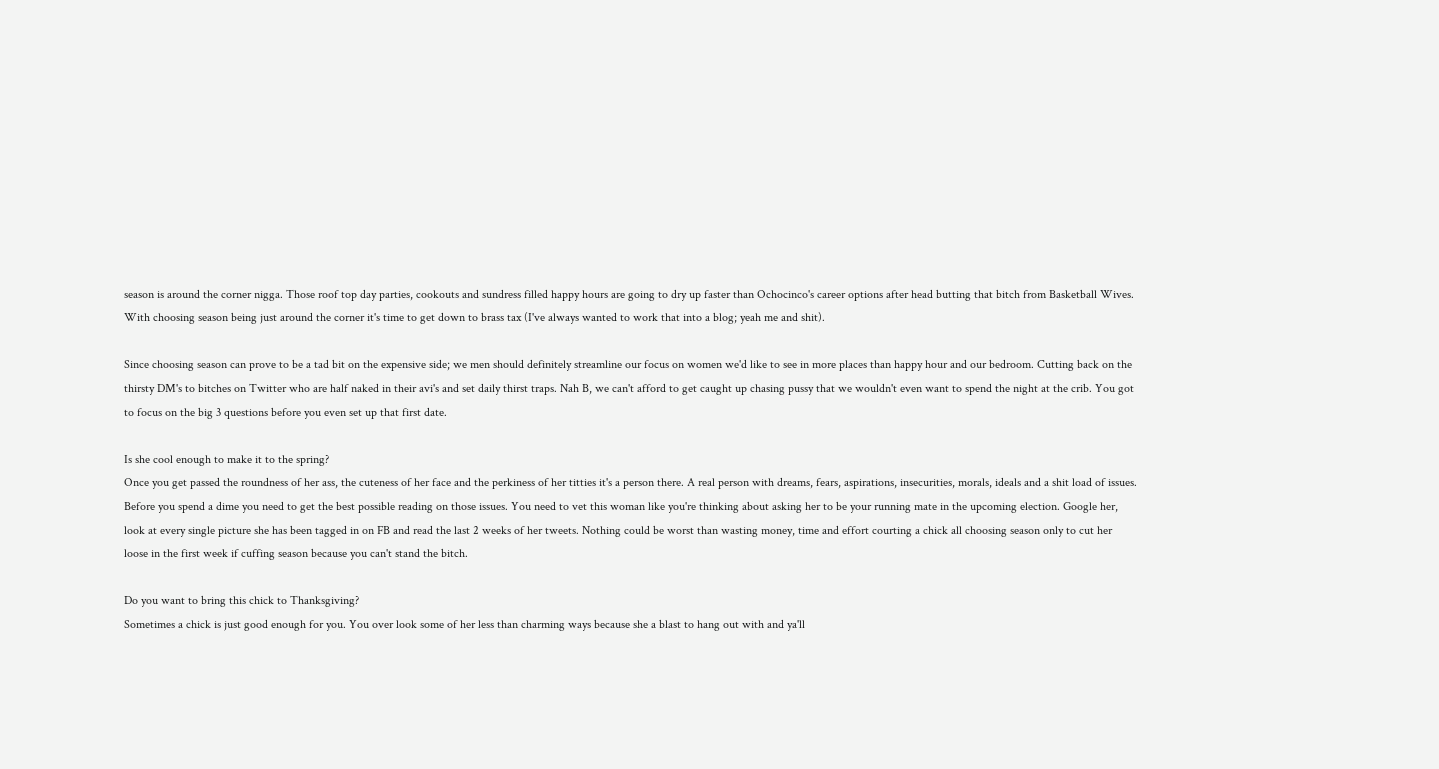season is around the corner nigga. Those roof top day parties, cookouts and sundress filled happy hours are going to dry up faster than Ochocinco's career options after head butting that bitch from Basketball Wives. With choosing season being just around the corner it's time to get down to brass tax (I've always wanted to work that into a blog; yeah me and shit).

Since choosing season can prove to be a tad bit on the expensive side; we men should definitely streamline our focus on women we'd like to see in more places than happy hour and our bedroom. Cutting back on the thirsty DM's to bitches on Twitter who are half naked in their avi's and set daily thirst traps. Nah B, we can't afford to get caught up chasing pussy that we wouldn't even want to spend the night at the crib. You got to focus on the big 3 questions before you even set up that first date.

Is she cool enough to make it to the spring?
Once you get passed the roundness of her ass, the cuteness of her face and the perkiness of her titties it's a person there. A real person with dreams, fears, aspirations, insecurities, morals, ideals and a shit load of issues. Before you spend a dime you need to get the best possible reading on those issues. You need to vet this woman like you're thinking about asking her to be your running mate in the upcoming election. Google her, look at every single picture she has been tagged in on FB and read the last 2 weeks of her tweets. Nothing could be worst than wasting money, time and effort courting a chick all choosing season only to cut her loose in the first week if cuffing season because you can't stand the bitch.

Do you want to bring this chick to Thanksgiving?
Sometimes a chick is just good enough for you. You over look some of her less than charming ways because she a blast to hang out with and ya'll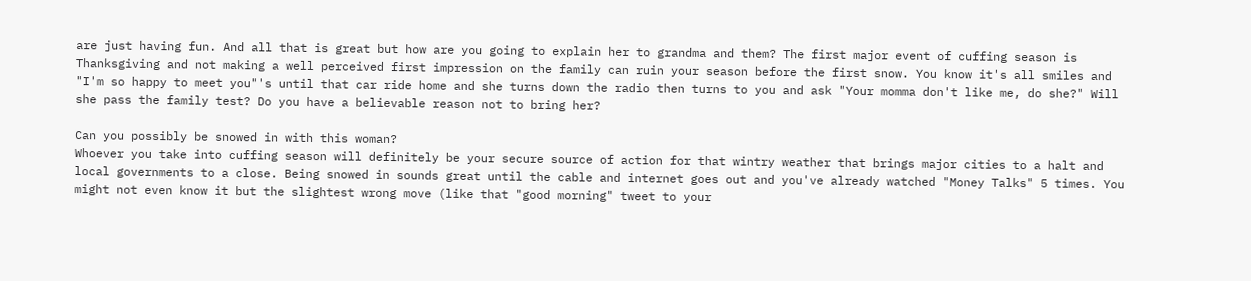are just having fun. And all that is great but how are you going to explain her to grandma and them? The first major event of cuffing season is Thanksgiving and not making a well perceived first impression on the family can ruin your season before the first snow. You know it's all smiles and "I'm so happy to meet you"'s until that car ride home and she turns down the radio then turns to you and ask "Your momma don't like me, do she?" Will she pass the family test? Do you have a believable reason not to bring her?

Can you possibly be snowed in with this woman?
Whoever you take into cuffing season will definitely be your secure source of action for that wintry weather that brings major cities to a halt and local governments to a close. Being snowed in sounds great until the cable and internet goes out and you've already watched "Money Talks" 5 times. You might not even know it but the slightest wrong move (like that "good morning" tweet to your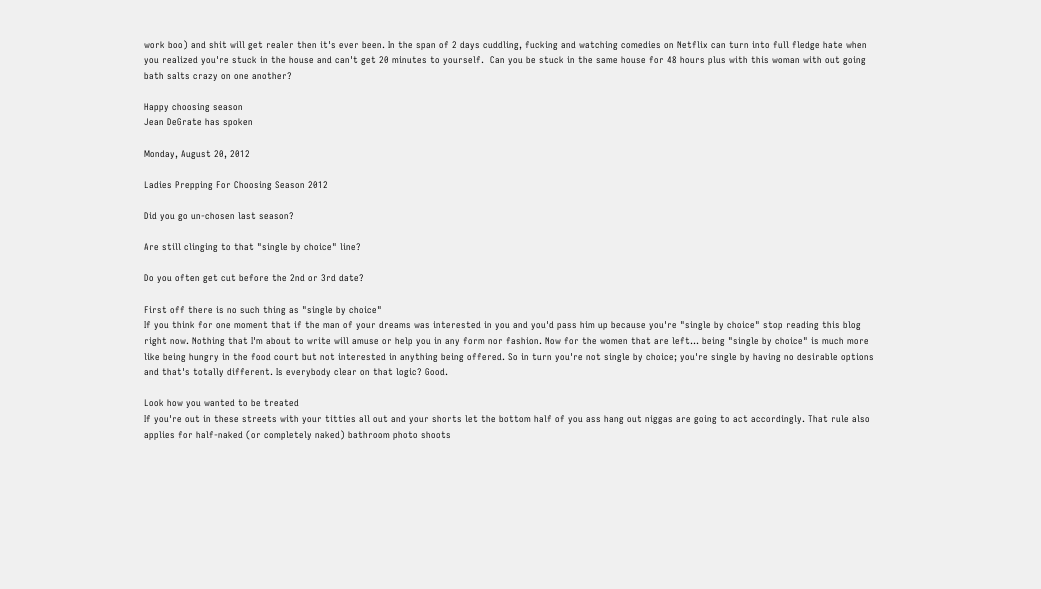work boo) and shit will get realer then it's ever been. In the span of 2 days cuddling, fucking and watching comedies on Netflix can turn into full fledge hate when you realized you're stuck in the house and can't get 20 minutes to yourself.  Can you be stuck in the same house for 48 hours plus with this woman with out going bath salts crazy on one another?

Happy choosing season
Jean DeGrate has spoken

Monday, August 20, 2012

Ladies Prepping For Choosing Season 2012

Did you go un-chosen last season?

Are still clinging to that "single by choice" line?

Do you often get cut before the 2nd or 3rd date?

First off there is no such thing as "single by choice"
If you think for one moment that if the man of your dreams was interested in you and you'd pass him up because you're "single by choice" stop reading this blog right now. Nothing that I'm about to write will amuse or help you in any form nor fashion. Now for the women that are left... being "single by choice" is much more like being hungry in the food court but not interested in anything being offered. So in turn you're not single by choice; you're single by having no desirable options and that's totally different. Is everybody clear on that logic? Good.

Look how you wanted to be treated
If you're out in these streets with your titties all out and your shorts let the bottom half of you ass hang out niggas are going to act accordingly. That rule also applies for half-naked (or completely naked) bathroom photo shoots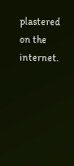plastered on the internet.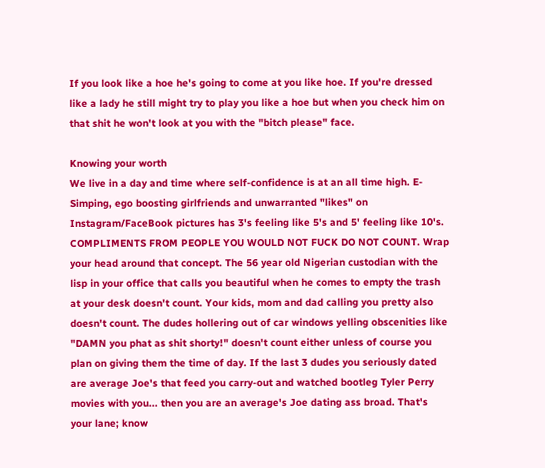If you look like a hoe he's going to come at you like hoe. If you're dressed like a lady he still might try to play you like a hoe but when you check him on that shit he won't look at you with the "bitch please" face.

Knowing your worth
We live in a day and time where self-confidence is at an all time high. E-Simping, ego boosting girlfriends and unwarranted "likes" on Instagram/FaceBook pictures has 3's feeling like 5's and 5' feeling like 10's. COMPLIMENTS FROM PEOPLE YOU WOULD NOT FUCK DO NOT COUNT. Wrap your head around that concept. The 56 year old Nigerian custodian with the lisp in your office that calls you beautiful when he comes to empty the trash at your desk doesn't count. Your kids, mom and dad calling you pretty also doesn't count. The dudes hollering out of car windows yelling obscenities like "DAMN you phat as shit shorty!" doesn't count either unless of course you plan on giving them the time of day. If the last 3 dudes you seriously dated are average Joe's that feed you carry-out and watched bootleg Tyler Perry movies with you... then you are an average's Joe dating ass broad. That's your lane; know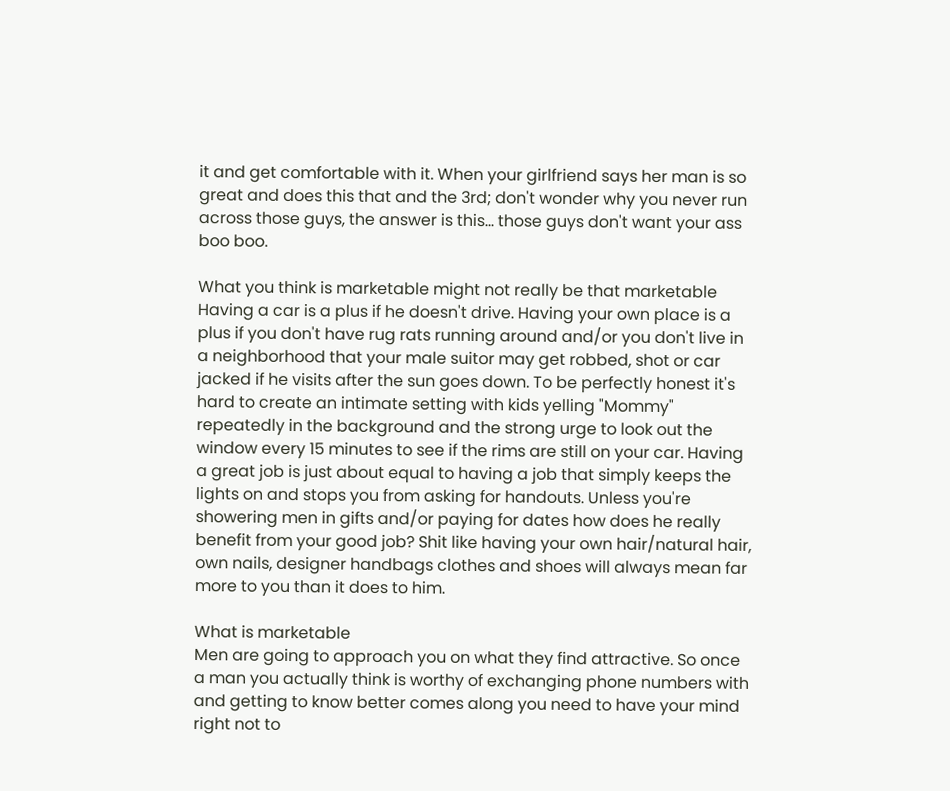it and get comfortable with it. When your girlfriend says her man is so great and does this that and the 3rd; don't wonder why you never run across those guys, the answer is this... those guys don't want your ass boo boo.

What you think is marketable might not really be that marketable
Having a car is a plus if he doesn't drive. Having your own place is a plus if you don't have rug rats running around and/or you don't live in a neighborhood that your male suitor may get robbed, shot or car jacked if he visits after the sun goes down. To be perfectly honest it's hard to create an intimate setting with kids yelling "Mommy" repeatedly in the background and the strong urge to look out the window every 15 minutes to see if the rims are still on your car. Having a great job is just about equal to having a job that simply keeps the lights on and stops you from asking for handouts. Unless you're showering men in gifts and/or paying for dates how does he really benefit from your good job? Shit like having your own hair/natural hair, own nails, designer handbags clothes and shoes will always mean far more to you than it does to him.

What is marketable
Men are going to approach you on what they find attractive. So once a man you actually think is worthy of exchanging phone numbers with and getting to know better comes along you need to have your mind right not to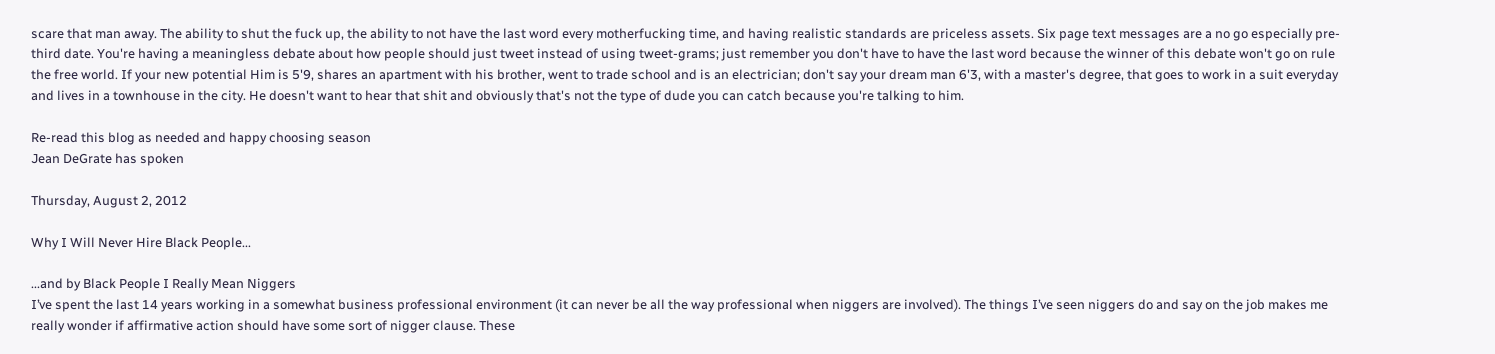scare that man away. The ability to shut the fuck up, the ability to not have the last word every motherfucking time, and having realistic standards are priceless assets. Six page text messages are a no go especially pre-third date. You're having a meaningless debate about how people should just tweet instead of using tweet-grams; just remember you don't have to have the last word because the winner of this debate won't go on rule the free world. If your new potential Him is 5'9, shares an apartment with his brother, went to trade school and is an electrician; don't say your dream man 6'3, with a master's degree, that goes to work in a suit everyday and lives in a townhouse in the city. He doesn't want to hear that shit and obviously that's not the type of dude you can catch because you're talking to him.

Re-read this blog as needed and happy choosing season
Jean DeGrate has spoken

Thursday, August 2, 2012

Why I Will Never Hire Black People...

...and by Black People I Really Mean Niggers
I’ve spent the last 14 years working in a somewhat business professional environment (it can never be all the way professional when niggers are involved). The things I’ve seen niggers do and say on the job makes me really wonder if affirmative action should have some sort of nigger clause. These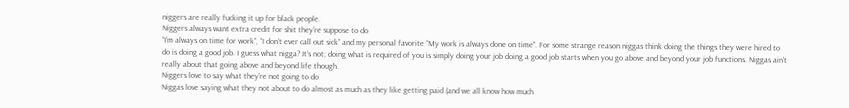niggers are really fucking it up for black people.
Niggers always want extra credit for shit they’re suppose to do
“I’m always on time for work”, “I don’t ever call out sick” and my personal favorite “My work is always done on time”. For some strange reason niggas think doing the things they were hired to do is doing a good job. I guess what nigga? It’s not; doing what is required of you is simply doing your job doing a good job starts when you go above and beyond your job functions. Niggas ain’t really about that going above and beyond life though.
Niggers love to say what they’re not going to do
Niggas love saying what they not about to do almost as much as they like getting paid (and we all know how much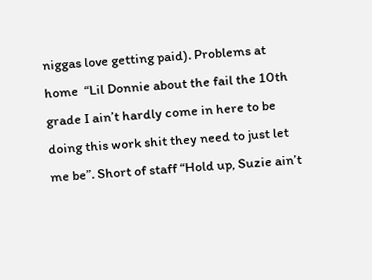niggas love getting paid). Problems at home  “Lil Donnie about the fail the 10th grade I ain’t hardly come in here to be doing this work shit they need to just let me be”. Short of staff “Hold up, Suzie ain’t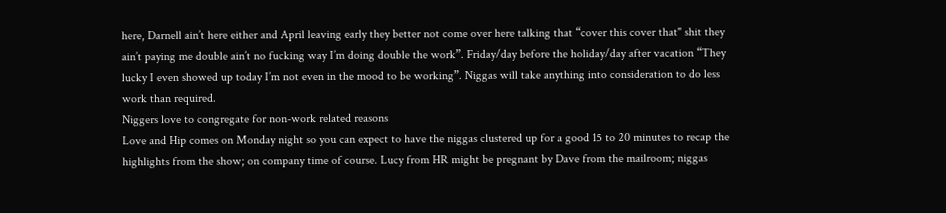here, Darnell ain’t here either and April leaving early they better not come over here talking that “cover this cover that" shit they ain’t paying me double ain’t no fucking way I’m doing double the work”. Friday/day before the holiday/day after vacation “They lucky I even showed up today I’m not even in the mood to be working”. Niggas will take anything into consideration to do less work than required.
Niggers love to congregate for non-work related reasons
Love and Hip comes on Monday night so you can expect to have the niggas clustered up for a good 15 to 20 minutes to recap the highlights from the show; on company time of course. Lucy from HR might be pregnant by Dave from the mailroom; niggas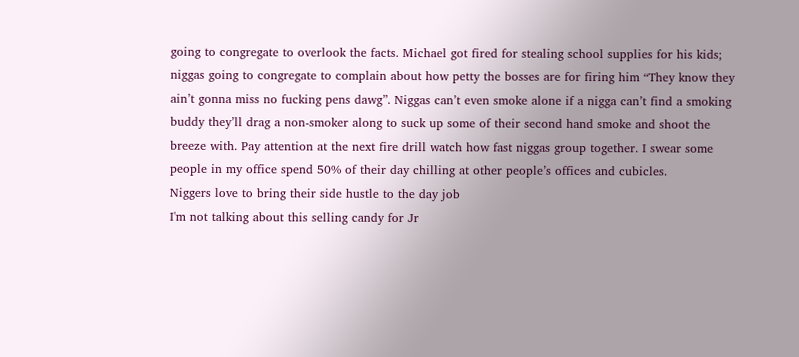going to congregate to overlook the facts. Michael got fired for stealing school supplies for his kids; niggas going to congregate to complain about how petty the bosses are for firing him “They know they ain’t gonna miss no fucking pens dawg”. Niggas can’t even smoke alone if a nigga can’t find a smoking buddy they’ll drag a non-smoker along to suck up some of their second hand smoke and shoot the breeze with. Pay attention at the next fire drill watch how fast niggas group together. I swear some people in my office spend 50% of their day chilling at other people’s offices and cubicles.
Niggers love to bring their side hustle to the day job
I'm not talking about this selling candy for Jr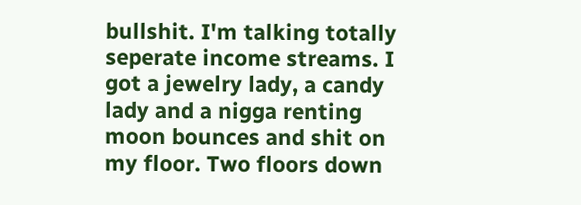bullshit. I'm talking totally seperate income streams. I got a jewelry lady, a candy lady and a nigga renting moon bounces and shit on my floor. Two floors down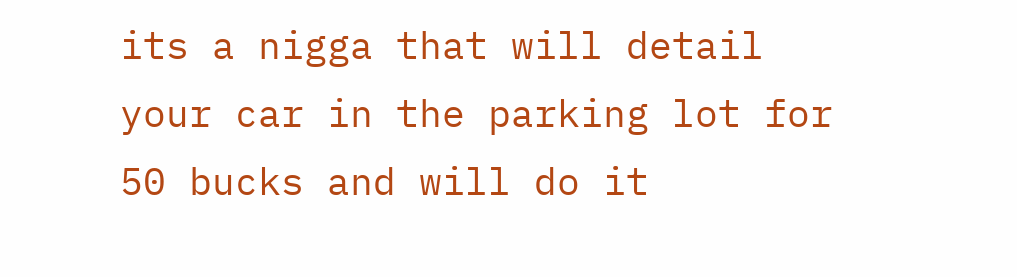its a nigga that will detail your car in the parking lot for 50 bucks and will do it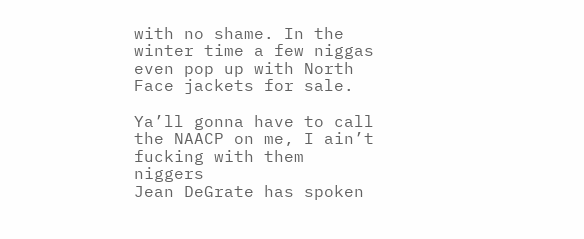with no shame. In the winter time a few niggas even pop up with North Face jackets for sale.

Ya’ll gonna have to call the NAACP on me, I ain’t fucking with them niggers
Jean DeGrate has spoken